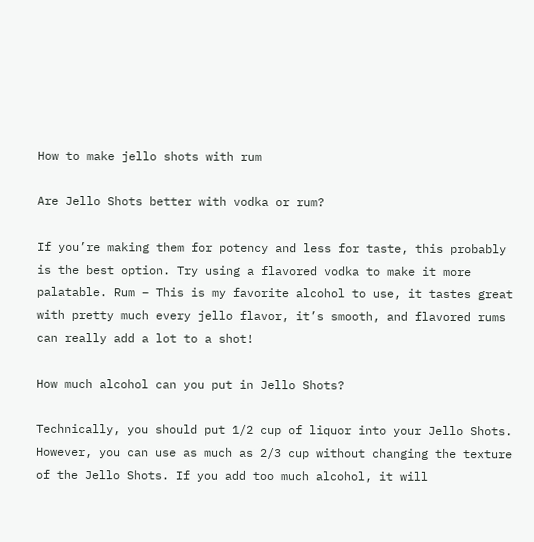How to make jello shots with rum

Are Jello Shots better with vodka or rum?

If you’re making them for potency and less for taste, this probably is the best option. Try using a flavored vodka to make it more palatable. Rum – This is my favorite alcohol to use, it tastes great with pretty much every jello flavor, it’s smooth, and flavored rums can really add a lot to a shot!

How much alcohol can you put in Jello Shots?

Technically, you should put 1/2 cup of liquor into your Jello Shots. However, you can use as much as 2/3 cup without changing the texture of the Jello Shots. If you add too much alcohol, it will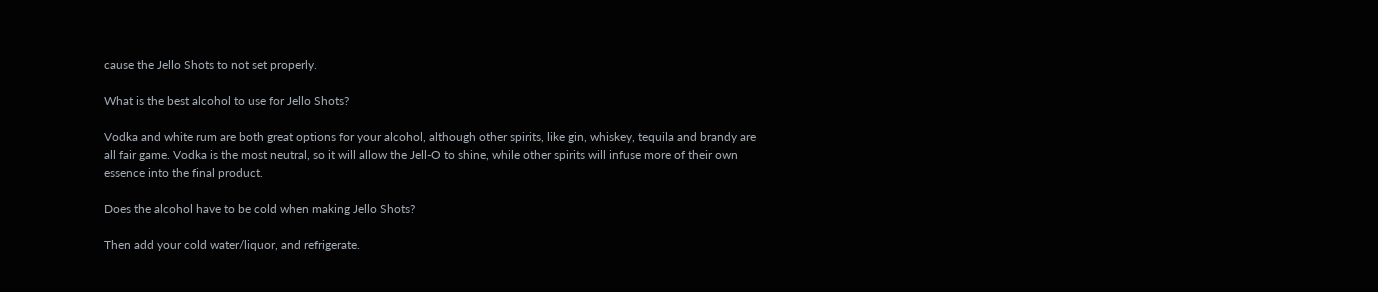cause the Jello Shots to not set properly.

What is the best alcohol to use for Jello Shots?

Vodka and white rum are both great options for your alcohol, although other spirits, like gin, whiskey, tequila and brandy are all fair game. Vodka is the most neutral, so it will allow the Jell-O to shine, while other spirits will infuse more of their own essence into the final product.

Does the alcohol have to be cold when making Jello Shots?

Then add your cold water/liquor, and refrigerate.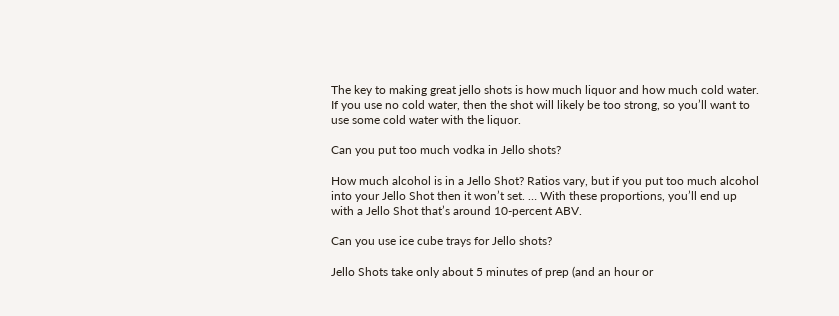The key to making great jello shots is how much liquor and how much cold water. If you use no cold water, then the shot will likely be too strong, so you’ll want to use some cold water with the liquor.

Can you put too much vodka in Jello shots?

How much alcohol is in a Jello Shot? Ratios vary, but if you put too much alcohol into your Jello Shot then it won’t set. … With these proportions, you’ll end up with a Jello Shot that’s around 10-percent ABV.

Can you use ice cube trays for Jello shots?

Jello Shots take only about 5 minutes of prep (and an hour or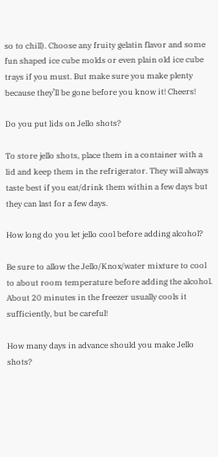so to chill). Choose any fruity gelatin flavor and some fun shaped ice cube molds or even plain old ice cube trays if you must. But make sure you make plenty because they’ll be gone before you know it! Cheers!

Do you put lids on Jello shots?

To store jello shots, place them in a container with a lid and keep them in the refrigerator. They will always taste best if you eat/drink them within a few days but they can last for a few days.

How long do you let jello cool before adding alcohol?

Be sure to allow the Jello/Knox/water mixture to cool to about room temperature before adding the alcohol. About 20 minutes in the freezer usually cools it sufficiently, but be careful!

How many days in advance should you make Jello shots?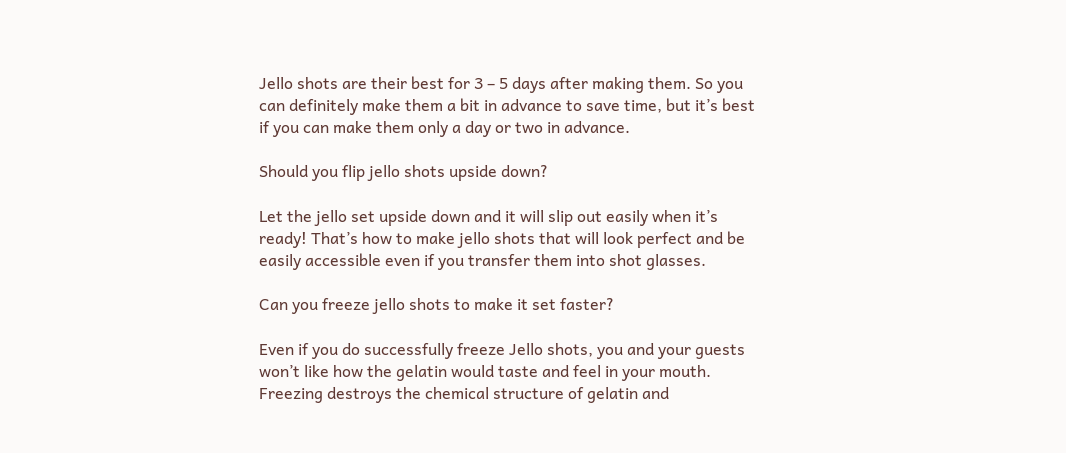Jello shots are their best for 3 – 5 days after making them. So you can definitely make them a bit in advance to save time, but it’s best if you can make them only a day or two in advance.

Should you flip jello shots upside down?

Let the jello set upside down and it will slip out easily when it’s ready! That’s how to make jello shots that will look perfect and be easily accessible even if you transfer them into shot glasses.

Can you freeze jello shots to make it set faster?

Even if you do successfully freeze Jello shots, you and your guests won’t like how the gelatin would taste and feel in your mouth. Freezing destroys the chemical structure of gelatin and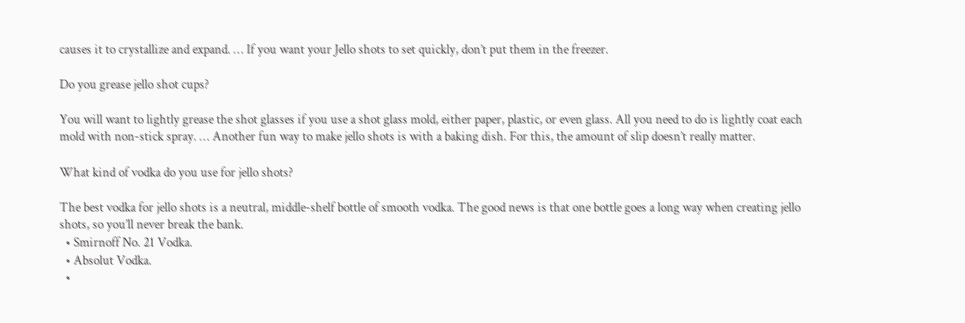causes it to crystallize and expand. … If you want your Jello shots to set quickly, don’t put them in the freezer.

Do you grease jello shot cups?

You will want to lightly grease the shot glasses if you use a shot glass mold, either paper, plastic, or even glass. All you need to do is lightly coat each mold with non-stick spray. … Another fun way to make jello shots is with a baking dish. For this, the amount of slip doesn’t really matter.

What kind of vodka do you use for jello shots?

The best vodka for jello shots is a neutral, middle-shelf bottle of smooth vodka. The good news is that one bottle goes a long way when creating jello shots, so you’ll never break the bank.
  • Smirnoff No. 21 Vodka.
  • Absolut Vodka.
  •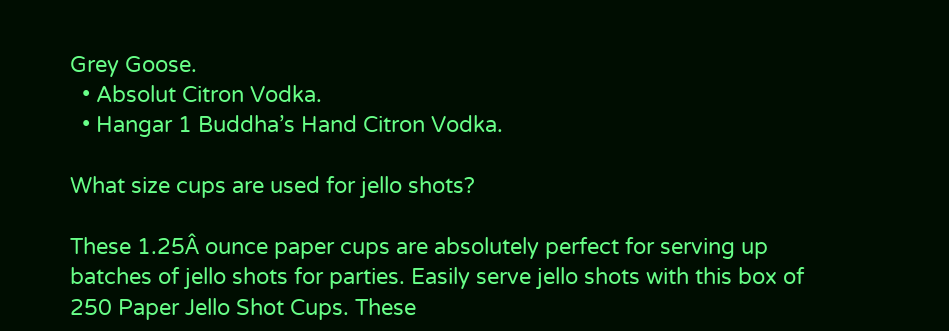Grey Goose.
  • Absolut Citron Vodka.
  • Hangar 1 Buddha’s Hand Citron Vodka.

What size cups are used for jello shots?

These 1.25Â ounce paper cups are absolutely perfect for serving up batches of jello shots for parties. Easily serve jello shots with this box of 250 Paper Jello Shot Cups. These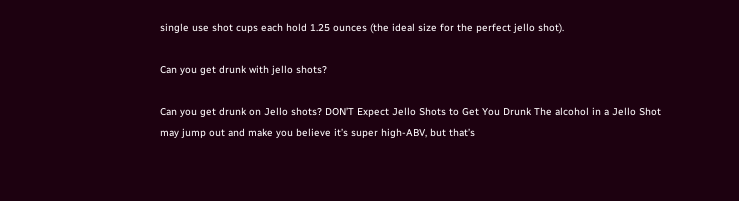single use shot cups each hold 1.25 ounces (the ideal size for the perfect jello shot).

Can you get drunk with jello shots?

Can you get drunk on Jello shots? DON’T Expect Jello Shots to Get You Drunk The alcohol in a Jello Shot may jump out and make you believe it’s super high-ABV, but that’s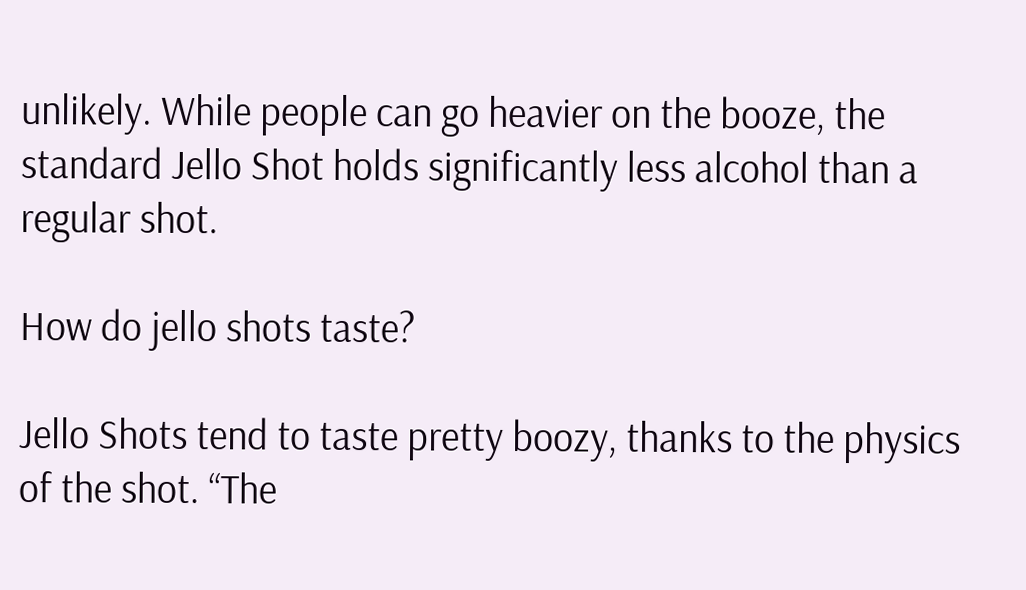unlikely. While people can go heavier on the booze, the standard Jello Shot holds significantly less alcohol than a regular shot.

How do jello shots taste?

Jello Shots tend to taste pretty boozy, thanks to the physics of the shot. “The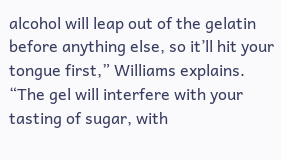alcohol will leap out of the gelatin before anything else, so it’ll hit your tongue first,” Williams explains. “The gel will interfere with your tasting of sugar, with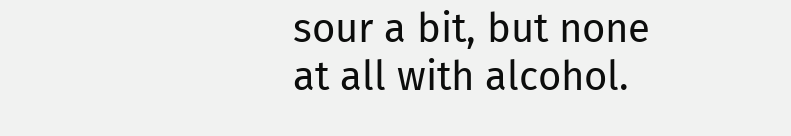sour a bit, but none at all with alcohol.